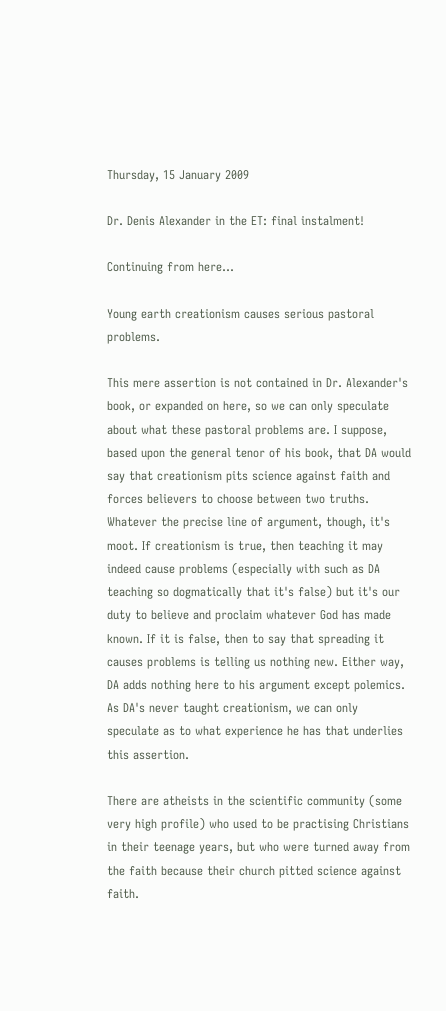Thursday, 15 January 2009

Dr. Denis Alexander in the ET: final instalment!

Continuing from here...

Young earth creationism causes serious pastoral problems.

This mere assertion is not contained in Dr. Alexander's  book, or expanded on here, so we can only speculate about what these pastoral problems are. I suppose, based upon the general tenor of his book, that DA would say that creationism pits science against faith and forces believers to choose between two truths. Whatever the precise line of argument, though, it's moot. If creationism is true, then teaching it may indeed cause problems (especially with such as DA teaching so dogmatically that it's false) but it's our duty to believe and proclaim whatever God has made known. If it is false, then to say that spreading it causes problems is telling us nothing new. Either way, DA adds nothing here to his argument except polemics. As DA's never taught creationism, we can only speculate as to what experience he has that underlies this assertion.

There are atheists in the scientific community (some very high profile) who used to be practising Christians in their teenage years, but who were turned away from the faith because their church pitted science against faith.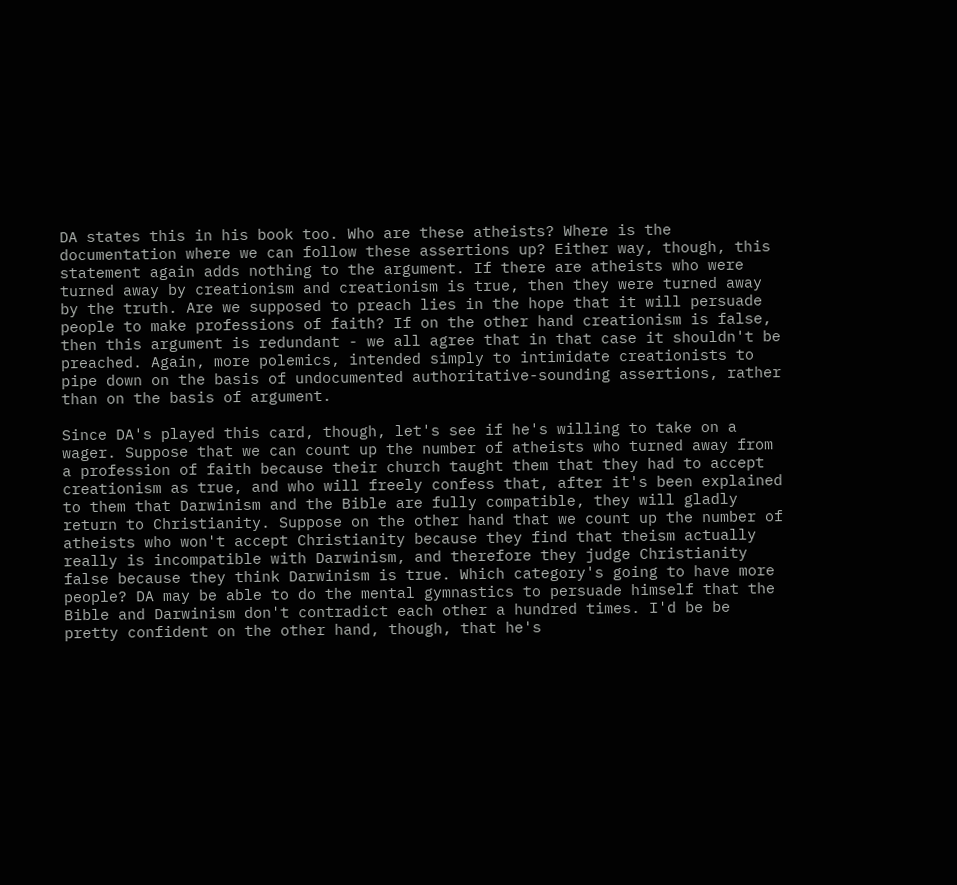DA states this in his book too. Who are these atheists? Where is the documentation where we can follow these assertions up? Either way, though, this statement again adds nothing to the argument. If there are atheists who were turned away by creationism and creationism is true, then they were turned away by the truth. Are we supposed to preach lies in the hope that it will persuade people to make professions of faith? If on the other hand creationism is false, then this argument is redundant - we all agree that in that case it shouldn't be preached. Again, more polemics, intended simply to intimidate creationists to pipe down on the basis of undocumented authoritative-sounding assertions, rather than on the basis of argument.

Since DA's played this card, though, let's see if he's willing to take on a wager. Suppose that we can count up the number of atheists who turned away from a profession of faith because their church taught them that they had to accept creationism as true, and who will freely confess that, after it's been explained to them that Darwinism and the Bible are fully compatible, they will gladly return to Christianity. Suppose on the other hand that we count up the number of atheists who won't accept Christianity because they find that theism actually really is incompatible with Darwinism, and therefore they judge Christianity false because they think Darwinism is true. Which category's going to have more people? DA may be able to do the mental gymnastics to persuade himself that the Bible and Darwinism don't contradict each other a hundred times. I'd be be pretty confident on the other hand, though, that he's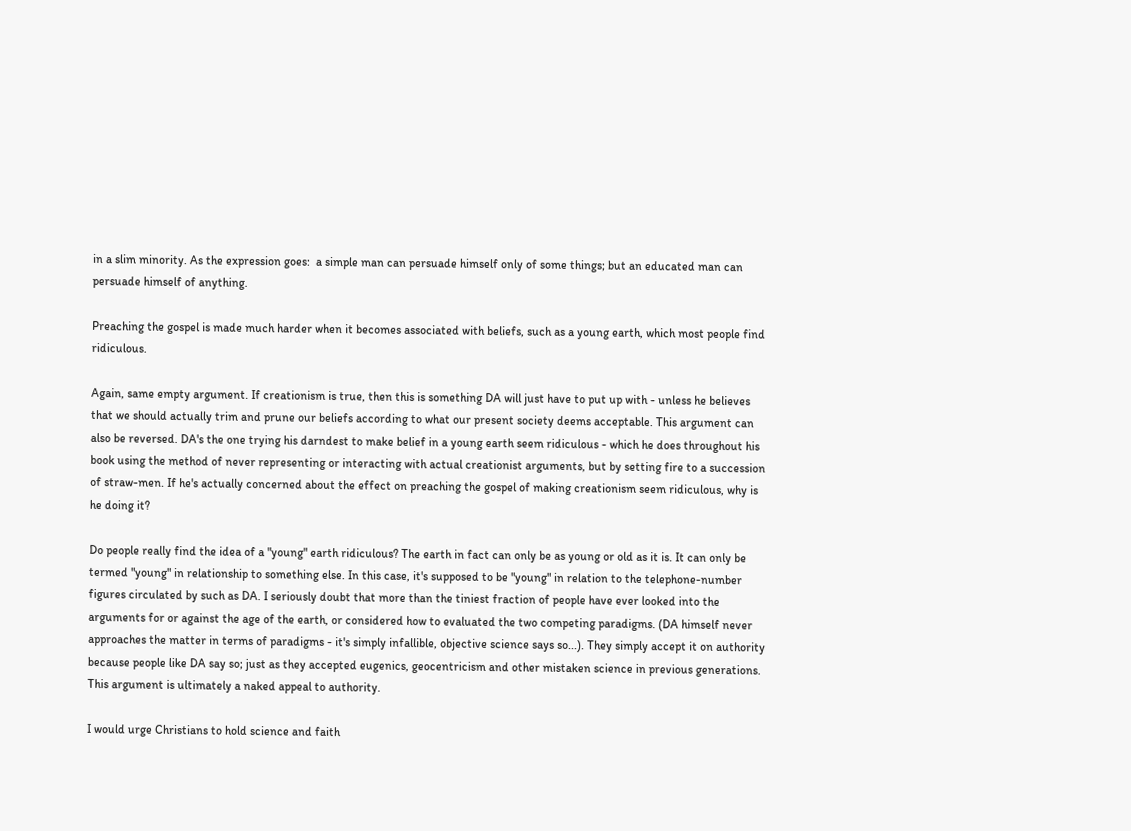in a slim minority. As the expression goes:  a simple man can persuade himself only of some things; but an educated man can persuade himself of anything.

Preaching the gospel is made much harder when it becomes associated with beliefs, such as a young earth, which most people find ridiculous.

Again, same empty argument. If creationism is true, then this is something DA will just have to put up with - unless he believes that we should actually trim and prune our beliefs according to what our present society deems acceptable. This argument can also be reversed. DA's the one trying his darndest to make belief in a young earth seem ridiculous - which he does throughout his book using the method of never representing or interacting with actual creationist arguments, but by setting fire to a succession of straw-men. If he's actually concerned about the effect on preaching the gospel of making creationism seem ridiculous, why is he doing it?

Do people really find the idea of a "young" earth ridiculous? The earth in fact can only be as young or old as it is. It can only be termed "young" in relationship to something else. In this case, it's supposed to be "young" in relation to the telephone-number figures circulated by such as DA. I seriously doubt that more than the tiniest fraction of people have ever looked into the arguments for or against the age of the earth, or considered how to evaluated the two competing paradigms. (DA himself never approaches the matter in terms of paradigms - it's simply infallible, objective science says so...). They simply accept it on authority because people like DA say so; just as they accepted eugenics, geocentricism and other mistaken science in previous generations. This argument is ultimately a naked appeal to authority.

I would urge Christians to hold science and faith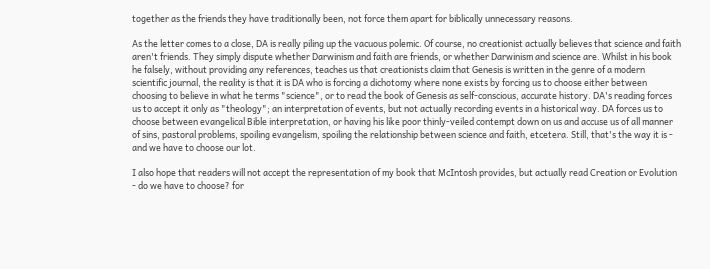together as the friends they have traditionally been, not force them apart for biblically unnecessary reasons.

As the letter comes to a close, DA is really piling up the vacuous polemic. Of course, no creationist actually believes that science and faith aren't friends. They simply dispute whether Darwinism and faith are friends, or whether Darwinism and science are. Whilst in his book he falsely, without providing any references, teaches us that creationists claim that Genesis is written in the genre of a modern scientific journal, the reality is that it is DA who is forcing a dichotomy where none exists by forcing us to choose either between choosing to believe in what he terms "science", or to read the book of Genesis as self-conscious, accurate history. DA's reading forces us to accept it only as "theology"; an interpretation of events, but not actually recording events in a historical way. DA forces us to choose between evangelical Bible interpretation, or having his like poor thinly-veiled contempt down on us and accuse us of all manner of sins, pastoral problems, spoiling evangelism, spoiling the relationship between science and faith, etcetera. Still, that's the way it is - and we have to choose our lot.

I also hope that readers will not accept the representation of my book that McIntosh provides, but actually read Creation or Evolution - do we have to choose? for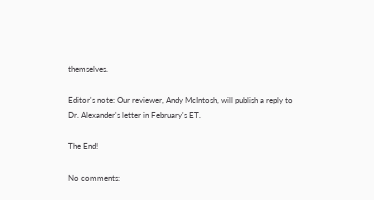themselves.

Editor's note: Our reviewer, Andy McIntosh, will publish a reply to Dr. Alexander's letter in February's ET.

The End!

No comments: